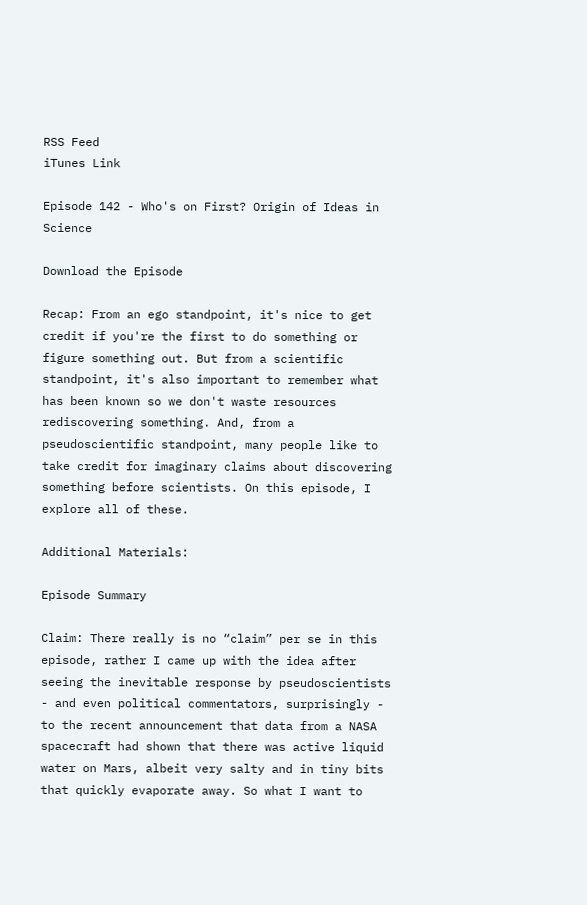RSS Feed
iTunes Link

Episode 142 - Who's on First? Origin of Ideas in Science

Download the Episode

Recap: From an ego standpoint, it's nice to get credit if you're the first to do something or figure something out. But from a scientific standpoint, it's also important to remember what has been known so we don't waste resources rediscovering something. And, from a pseudoscientific standpoint, many people like to take credit for imaginary claims about discovering something before scientists. On this episode, I explore all of these.

Additional Materials:

Episode Summary

Claim: There really is no “claim” per se in this episode, rather I came up with the idea after seeing the inevitable response by pseudoscientists - and even political commentators, surprisingly - to the recent announcement that data from a NASA spacecraft had shown that there was active liquid water on Mars, albeit very salty and in tiny bits that quickly evaporate away. So what I want to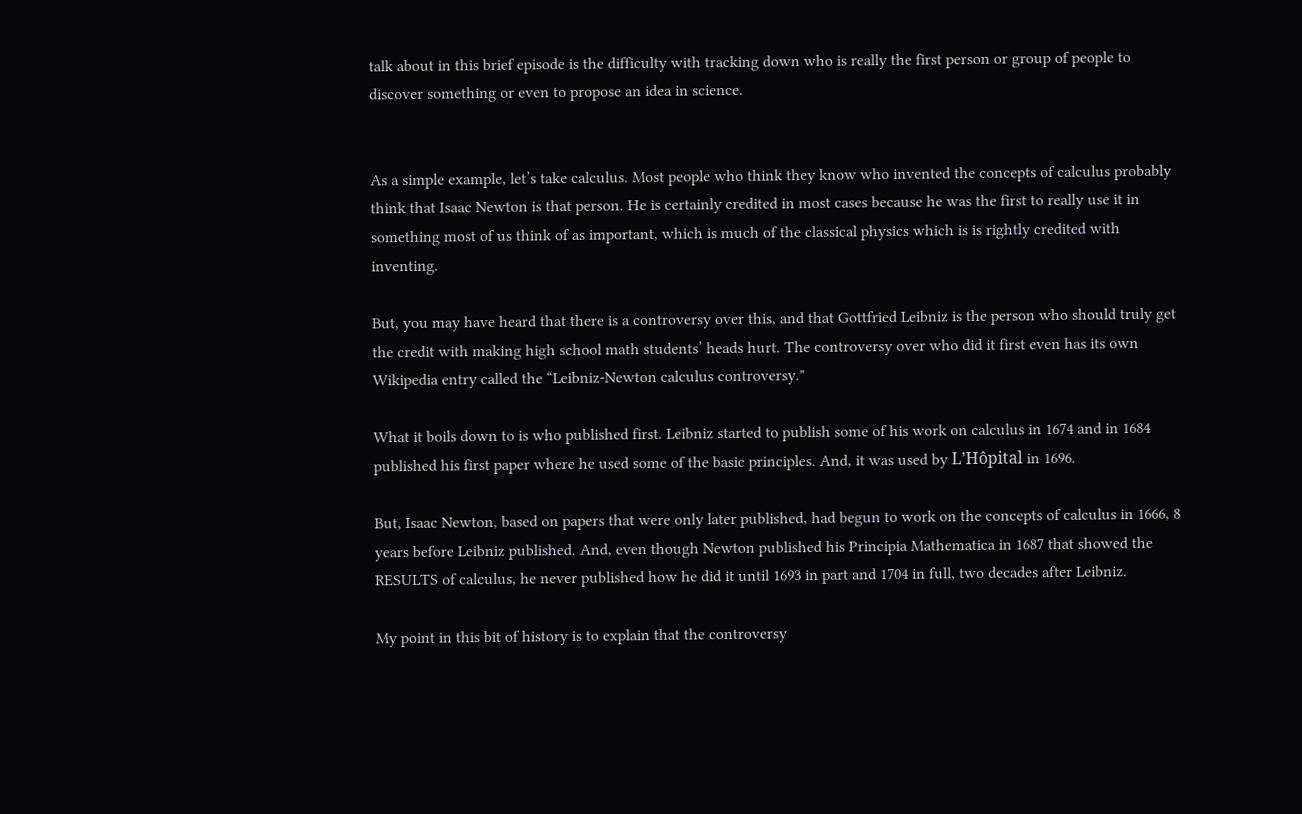talk about in this brief episode is the difficulty with tracking down who is really the first person or group of people to discover something or even to propose an idea in science.


As a simple example, let’s take calculus. Most people who think they know who invented the concepts of calculus probably think that Isaac Newton is that person. He is certainly credited in most cases because he was the first to really use it in something most of us think of as important, which is much of the classical physics which is is rightly credited with inventing.

But, you may have heard that there is a controversy over this, and that Gottfried Leibniz is the person who should truly get the credit with making high school math students’ heads hurt. The controversy over who did it first even has its own Wikipedia entry called the “Leibniz-Newton calculus controversy."

What it boils down to is who published first. Leibniz started to publish some of his work on calculus in 1674 and in 1684 published his first paper where he used some of the basic principles. And, it was used by L’Hôpital in 1696.

But, Isaac Newton, based on papers that were only later published, had begun to work on the concepts of calculus in 1666, 8 years before Leibniz published. And, even though Newton published his Principia Mathematica in 1687 that showed the RESULTS of calculus, he never published how he did it until 1693 in part and 1704 in full, two decades after Leibniz.

My point in this bit of history is to explain that the controversy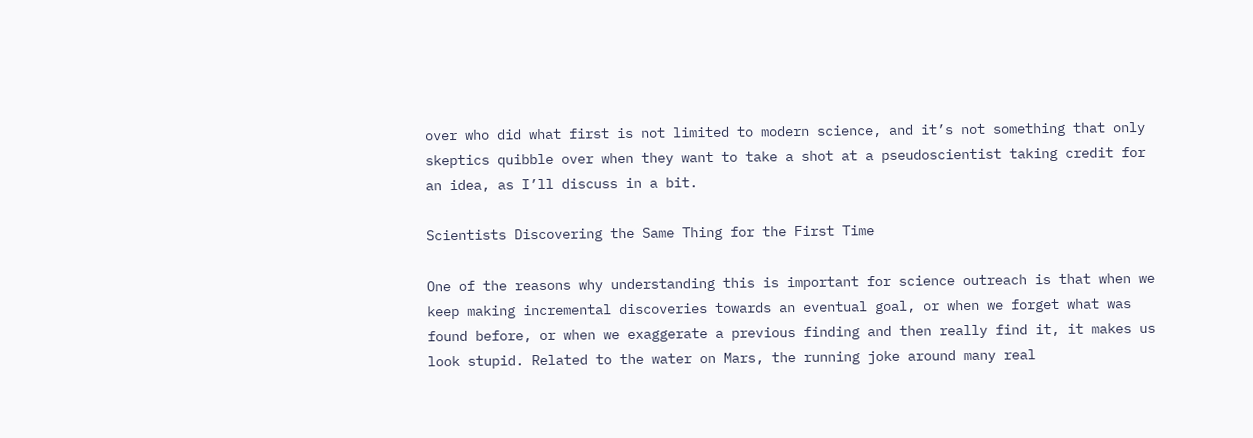over who did what first is not limited to modern science, and it’s not something that only skeptics quibble over when they want to take a shot at a pseudoscientist taking credit for an idea, as I’ll discuss in a bit.

Scientists Discovering the Same Thing for the First Time

One of the reasons why understanding this is important for science outreach is that when we keep making incremental discoveries towards an eventual goal, or when we forget what was found before, or when we exaggerate a previous finding and then really find it, it makes us look stupid. Related to the water on Mars, the running joke around many real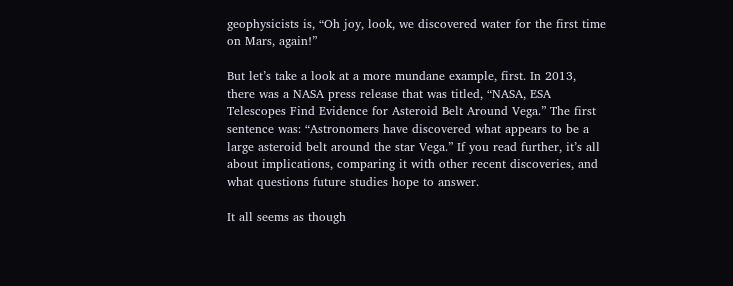geophysicists is, “Oh joy, look, we discovered water for the first time on Mars, again!”

But let’s take a look at a more mundane example, first. In 2013, there was a NASA press release that was titled, “NASA, ESA Telescopes Find Evidence for Asteroid Belt Around Vega.” The first sentence was: “Astronomers have discovered what appears to be a large asteroid belt around the star Vega.” If you read further, it’s all about implications, comparing it with other recent discoveries, and what questions future studies hope to answer.

It all seems as though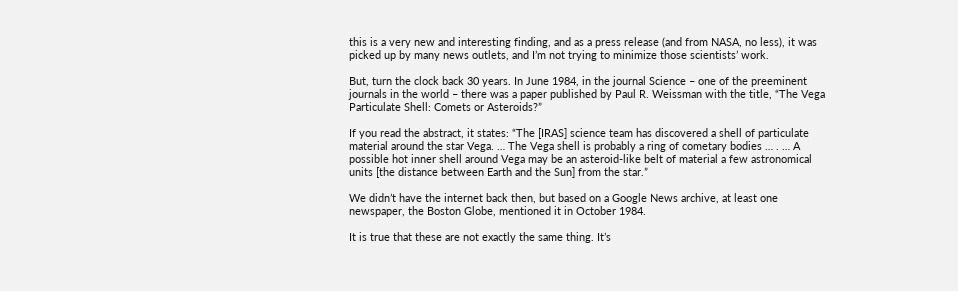this is a very new and interesting finding, and as a press release (and from NASA, no less), it was picked up by many news outlets, and I’m not trying to minimize those scientists’ work.

But, turn the clock back 30 years. In June 1984, in the journal Science – one of the preeminent journals in the world – there was a paper published by Paul R. Weissman with the title, “The Vega Particulate Shell: Comets or Asteroids?”

If you read the abstract, it states: “The [IRAS] science team has discovered a shell of particulate material around the star Vega. … The Vega shell is probably a ring of cometary bodies … . … A possible hot inner shell around Vega may be an asteroid-like belt of material a few astronomical units [the distance between Earth and the Sun] from the star.”

We didn’t have the internet back then, but based on a Google News archive, at least one newspaper, the Boston Globe, mentioned it in October 1984.

It is true that these are not exactly the same thing. It’s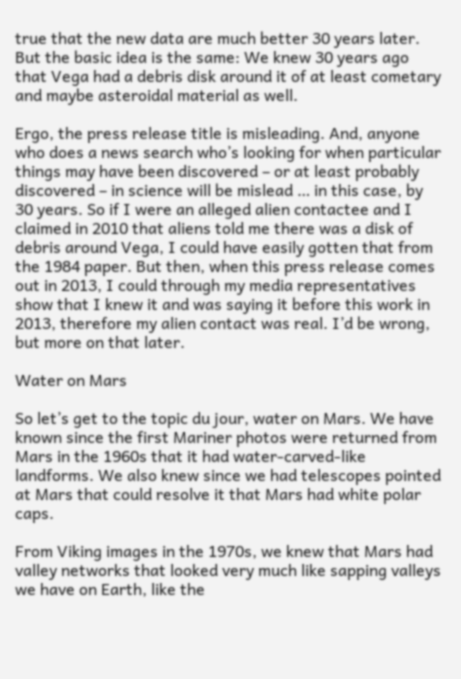true that the new data are much better 30 years later. But the basic idea is the same: We knew 30 years ago that Vega had a debris disk around it of at least cometary and maybe asteroidal material as well.

Ergo, the press release title is misleading. And, anyone who does a news search who’s looking for when particular things may have been discovered – or at least probably discovered – in science will be mislead … in this case, by 30 years. So if I were an alleged alien contactee and I claimed in 2010 that aliens told me there was a disk of debris around Vega, I could have easily gotten that from the 1984 paper. But then, when this press release comes out in 2013, I could through my media representatives show that I knew it and was saying it before this work in 2013, therefore my alien contact was real. I’d be wrong, but more on that later.

Water on Mars

So let’s get to the topic du jour, water on Mars. We have known since the first Mariner photos were returned from Mars in the 1960s that it had water-carved-like landforms. We also knew since we had telescopes pointed at Mars that could resolve it that Mars had white polar caps.

From Viking images in the 1970s, we knew that Mars had valley networks that looked very much like sapping valleys we have on Earth, like the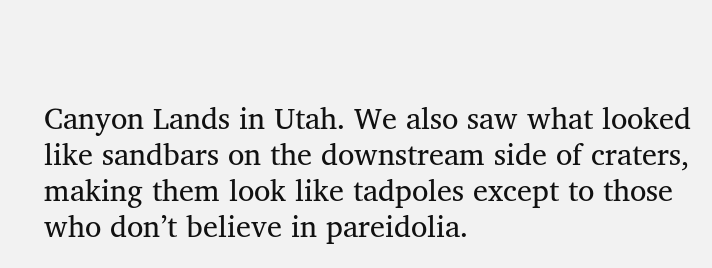Canyon Lands in Utah. We also saw what looked like sandbars on the downstream side of craters, making them look like tadpoles except to those who don’t believe in pareidolia.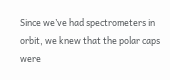Since we’ve had spectrometers in orbit, we knew that the polar caps were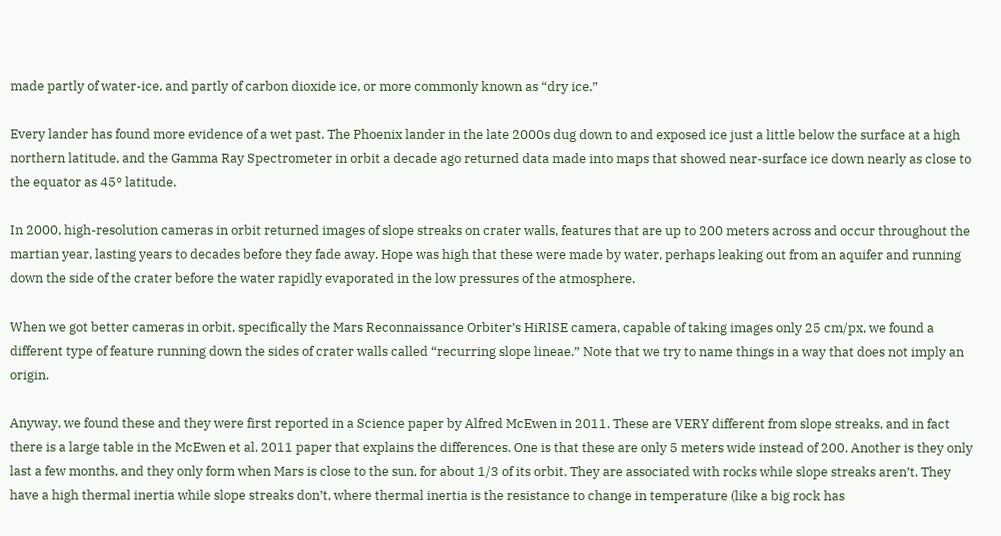made partly of water-ice, and partly of carbon dioxide ice, or more commonly known as “dry ice.”

Every lander has found more evidence of a wet past. The Phoenix lander in the late 2000s dug down to and exposed ice just a little below the surface at a high northern latitude, and the Gamma Ray Spectrometer in orbit a decade ago returned data made into maps that showed near-surface ice down nearly as close to the equator as 45° latitude.

In 2000, high-resolution cameras in orbit returned images of slope streaks on crater walls, features that are up to 200 meters across and occur throughout the martian year, lasting years to decades before they fade away. Hope was high that these were made by water, perhaps leaking out from an aquifer and running down the side of the crater before the water rapidly evaporated in the low pressures of the atmosphere.

When we got better cameras in orbit, specifically the Mars Reconnaissance Orbiter’s HiRISE camera, capable of taking images only 25 cm/px, we found a different type of feature running down the sides of crater walls called “recurring slope lineae.” Note that we try to name things in a way that does not imply an origin.

Anyway, we found these and they were first reported in a Science paper by Alfred McEwen in 2011. These are VERY different from slope streaks, and in fact there is a large table in the McEwen et al. 2011 paper that explains the differences. One is that these are only 5 meters wide instead of 200. Another is they only last a few months, and they only form when Mars is close to the sun, for about 1/3 of its orbit. They are associated with rocks while slope streaks aren’t. They have a high thermal inertia while slope streaks don’t, where thermal inertia is the resistance to change in temperature (like a big rock has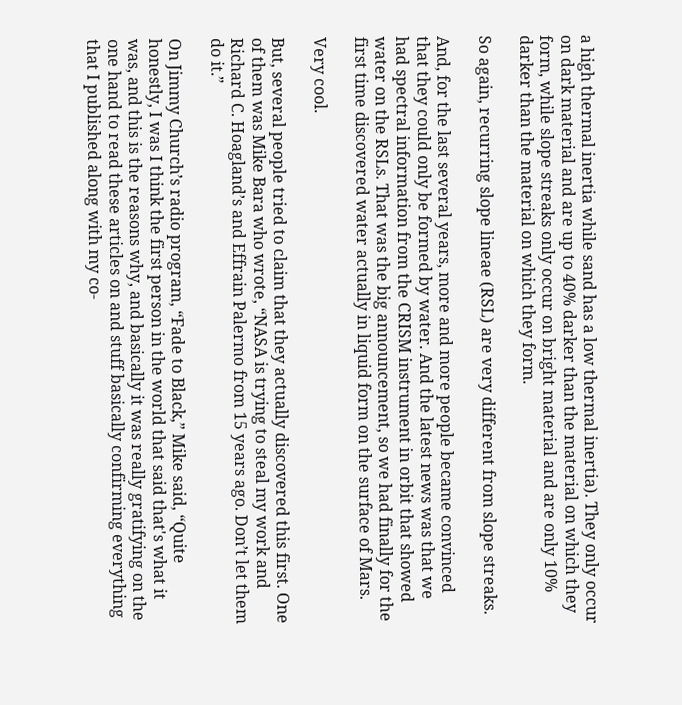a high thermal inertia while sand has a low thermal inertia). They only occur on dark material and are up to 40% darker than the material on which they form, while slope streaks only occur on bright material and are only 10% darker than the material on which they form.

So again, recurring slope lineae (RSL) are very different from slope streaks.

And, for the last several years, more and more people became convinced that they could only be formed by water. And the latest news was that we had spectral information from the CRISM instrument in orbit that showed water on the RSLs. That was the big announcement, so we had finally for the first time discovered water actually in liquid form on the surface of Mars.

Very cool.

But, several people tried to claim that they actually discovered this first. One of them was Mike Bara who wrote, “NASA is trying to steal my work and Richard C. Hoagland’s and Effrain Palermo from 15 years ago. Don’t let them do it.”

On Jimmy Church’s radio program, “Fade to Black,” Mike said, “Quite honestly, I was I think the first person in the world that said that's what it was, and this is the reasons why, and basically it was really gratifying on the one hand to read these articles on and stuff basically confirming everything that I published along with my co-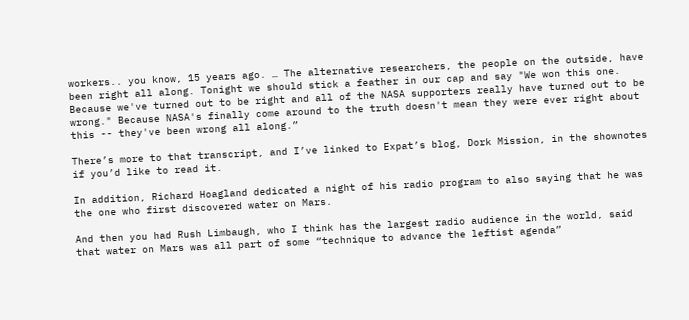workers.. you know, 15 years ago. … The alternative researchers, the people on the outside, have been right all along. Tonight we should stick a feather in our cap and say "We won this one. Because we've turned out to be right and all of the NASA supporters really have turned out to be wrong." Because NASA's finally come around to the truth doesn't mean they were ever right about this -- they've been wrong all along.”

There’s more to that transcript, and I’ve linked to Expat’s blog, Dork Mission, in the shownotes if you’d like to read it.

In addition, Richard Hoagland dedicated a night of his radio program to also saying that he was the one who first discovered water on Mars.

And then you had Rush Limbaugh, who I think has the largest radio audience in the world, said that water on Mars was all part of some “technique to advance the leftist agenda”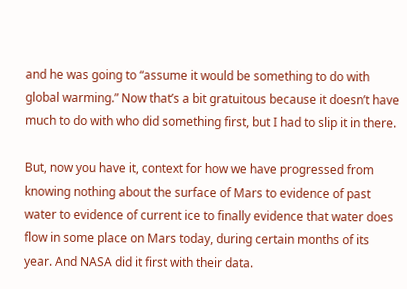and he was going to “assume it would be something to do with global warming.” Now that’s a bit gratuitous because it doesn’t have much to do with who did something first, but I had to slip it in there.

But, now you have it, context for how we have progressed from knowing nothing about the surface of Mars to evidence of past water to evidence of current ice to finally evidence that water does flow in some place on Mars today, during certain months of its year. And NASA did it first with their data.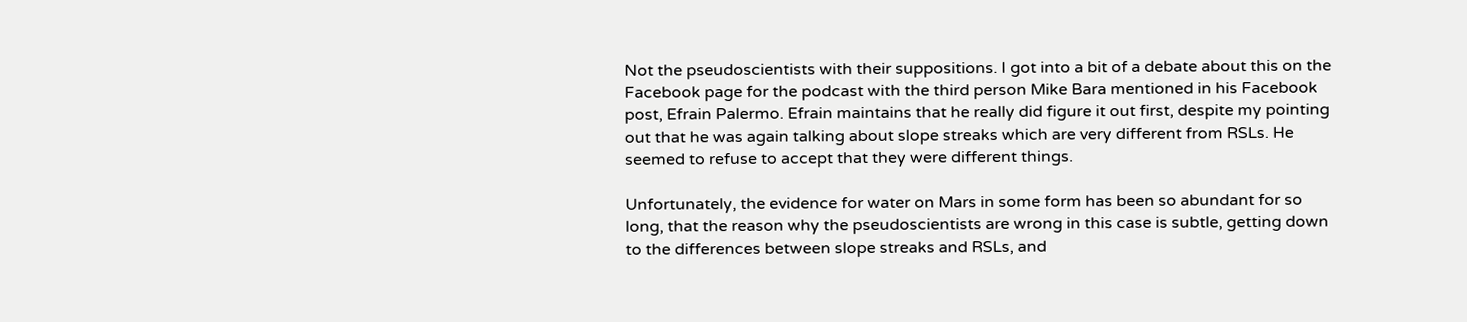Not the pseudoscientists with their suppositions. I got into a bit of a debate about this on the Facebook page for the podcast with the third person Mike Bara mentioned in his Facebook post, Efrain Palermo. Efrain maintains that he really did figure it out first, despite my pointing out that he was again talking about slope streaks which are very different from RSLs. He seemed to refuse to accept that they were different things.

Unfortunately, the evidence for water on Mars in some form has been so abundant for so long, that the reason why the pseudoscientists are wrong in this case is subtle, getting down to the differences between slope streaks and RSLs, and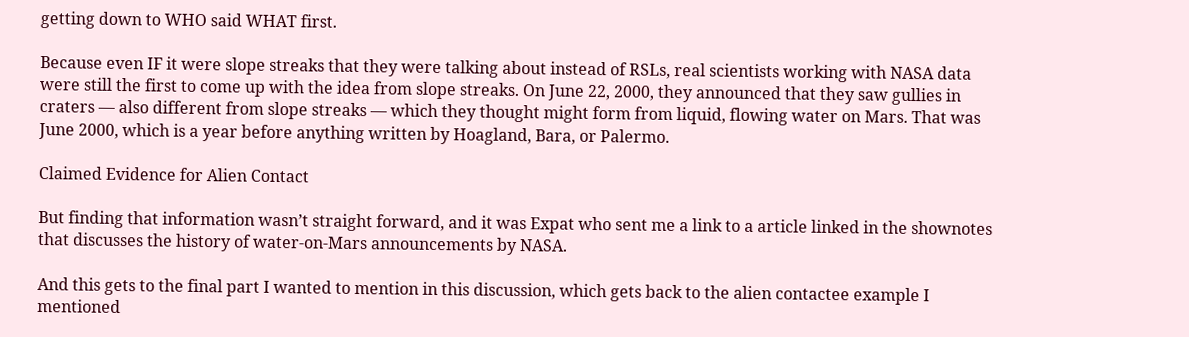getting down to WHO said WHAT first.

Because even IF it were slope streaks that they were talking about instead of RSLs, real scientists working with NASA data were still the first to come up with the idea from slope streaks. On June 22, 2000, they announced that they saw gullies in craters — also different from slope streaks — which they thought might form from liquid, flowing water on Mars. That was June 2000, which is a year before anything written by Hoagland, Bara, or Palermo.

Claimed Evidence for Alien Contact

But finding that information wasn’t straight forward, and it was Expat who sent me a link to a article linked in the shownotes that discusses the history of water-on-Mars announcements by NASA.

And this gets to the final part I wanted to mention in this discussion, which gets back to the alien contactee example I mentioned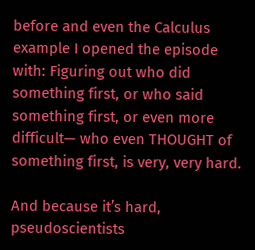before and even the Calculus example I opened the episode with: Figuring out who did something first, or who said something first, or even more difficult— who even THOUGHT of something first, is very, very hard.

And because it’s hard, pseudoscientists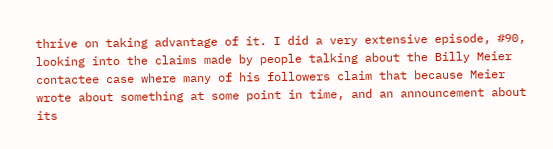thrive on taking advantage of it. I did a very extensive episode, #90, looking into the claims made by people talking about the Billy Meier contactee case where many of his followers claim that because Meier wrote about something at some point in time, and an announcement about its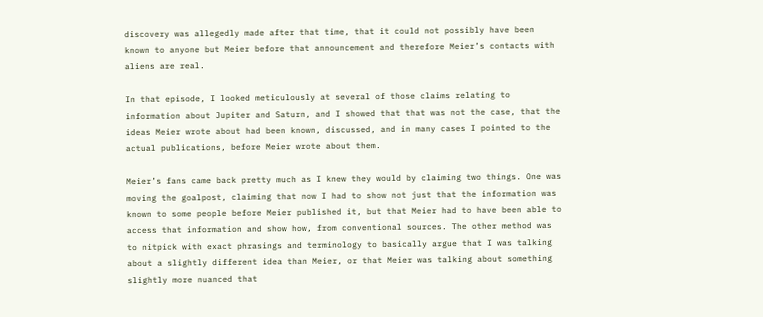discovery was allegedly made after that time, that it could not possibly have been known to anyone but Meier before that announcement and therefore Meier’s contacts with aliens are real.

In that episode, I looked meticulously at several of those claims relating to information about Jupiter and Saturn, and I showed that that was not the case, that the ideas Meier wrote about had been known, discussed, and in many cases I pointed to the actual publications, before Meier wrote about them.

Meier’s fans came back pretty much as I knew they would by claiming two things. One was moving the goalpost, claiming that now I had to show not just that the information was known to some people before Meier published it, but that Meier had to have been able to access that information and show how, from conventional sources. The other method was to nitpick with exact phrasings and terminology to basically argue that I was talking about a slightly different idea than Meier, or that Meier was talking about something slightly more nuanced that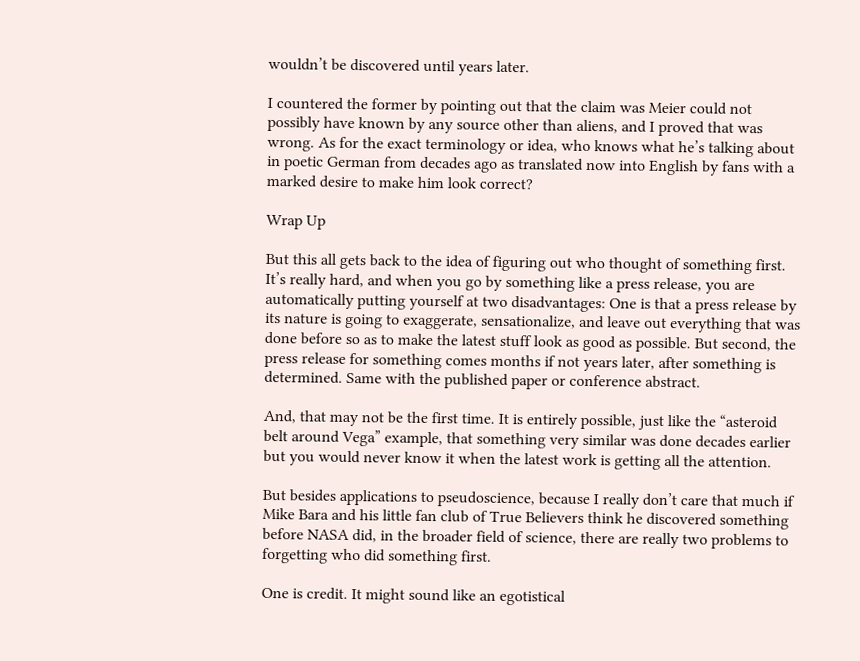wouldn’t be discovered until years later.

I countered the former by pointing out that the claim was Meier could not possibly have known by any source other than aliens, and I proved that was wrong. As for the exact terminology or idea, who knows what he’s talking about in poetic German from decades ago as translated now into English by fans with a marked desire to make him look correct?

Wrap Up

But this all gets back to the idea of figuring out who thought of something first. It’s really hard, and when you go by something like a press release, you are automatically putting yourself at two disadvantages: One is that a press release by its nature is going to exaggerate, sensationalize, and leave out everything that was done before so as to make the latest stuff look as good as possible. But second, the press release for something comes months if not years later, after something is determined. Same with the published paper or conference abstract.

And, that may not be the first time. It is entirely possible, just like the “asteroid belt around Vega” example, that something very similar was done decades earlier but you would never know it when the latest work is getting all the attention.

But besides applications to pseudoscience, because I really don’t care that much if Mike Bara and his little fan club of True Believers think he discovered something before NASA did, in the broader field of science, there are really two problems to forgetting who did something first.

One is credit. It might sound like an egotistical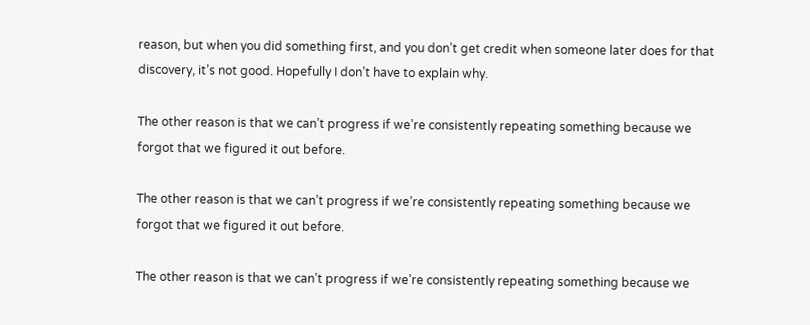reason, but when you did something first, and you don’t get credit when someone later does for that discovery, it’s not good. Hopefully I don’t have to explain why.

The other reason is that we can’t progress if we’re consistently repeating something because we forgot that we figured it out before.

The other reason is that we can’t progress if we’re consistently repeating something because we forgot that we figured it out before.

The other reason is that we can’t progress if we’re consistently repeating something because we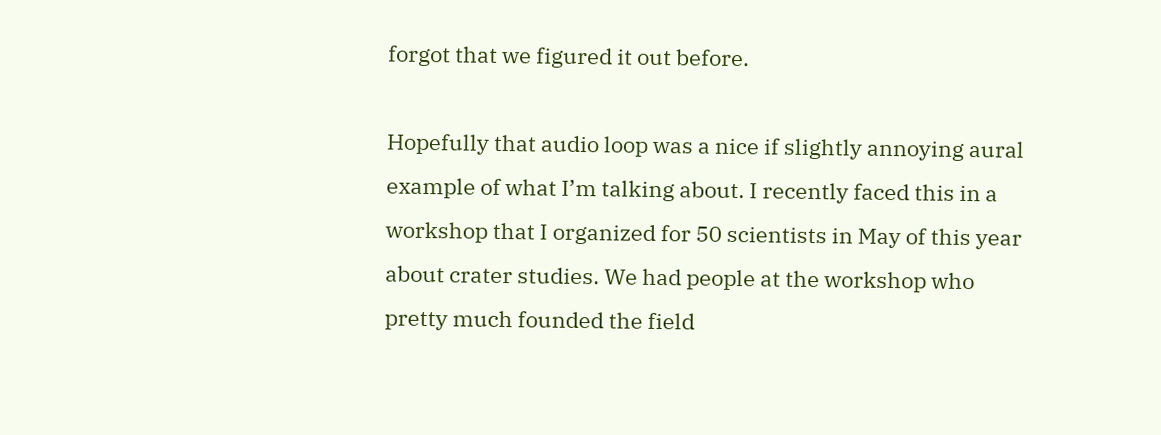forgot that we figured it out before.

Hopefully that audio loop was a nice if slightly annoying aural example of what I’m talking about. I recently faced this in a workshop that I organized for 50 scientists in May of this year about crater studies. We had people at the workshop who pretty much founded the field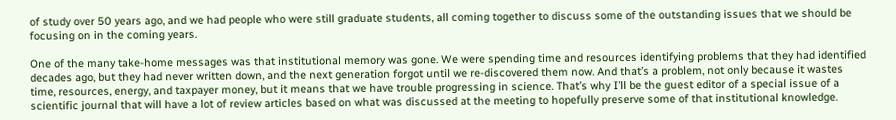of study over 50 years ago, and we had people who were still graduate students, all coming together to discuss some of the outstanding issues that we should be focusing on in the coming years.

One of the many take-home messages was that institutional memory was gone. We were spending time and resources identifying problems that they had identified decades ago, but they had never written down, and the next generation forgot until we re-discovered them now. And that’s a problem, not only because it wastes time, resources, energy, and taxpayer money, but it means that we have trouble progressing in science. That’s why I’ll be the guest editor of a special issue of a scientific journal that will have a lot of review articles based on what was discussed at the meeting to hopefully preserve some of that institutional knowledge.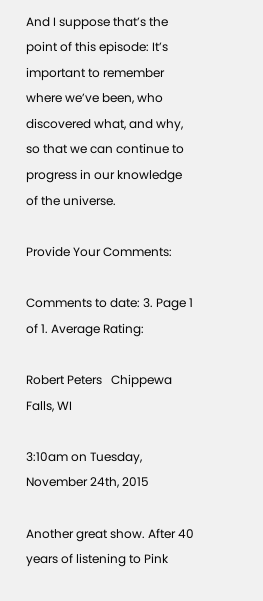And I suppose that’s the point of this episode: It’s important to remember where we’ve been, who discovered what, and why, so that we can continue to progress in our knowledge of the universe.

Provide Your Comments:

Comments to date: 3. Page 1 of 1. Average Rating:

Robert Peters   Chippewa Falls, WI

3:10am on Tuesday, November 24th, 2015

Another great show. After 40 years of listening to Pink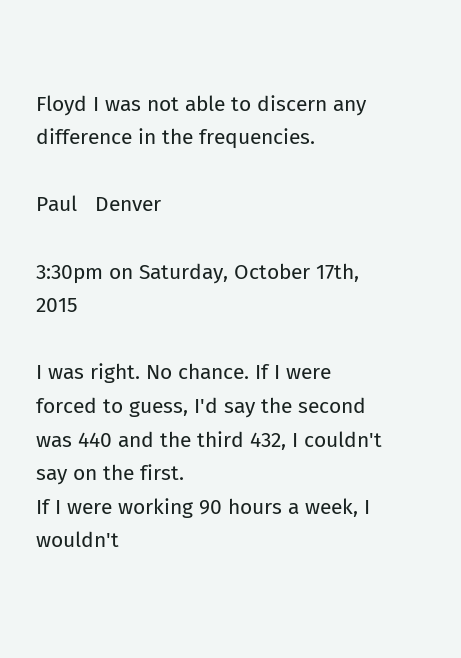Floyd I was not able to discern any difference in the frequencies.

Paul   Denver

3:30pm on Saturday, October 17th, 2015

I was right. No chance. If I were forced to guess, I'd say the second was 440 and the third 432, I couldn't say on the first.
If I were working 90 hours a week, I wouldn't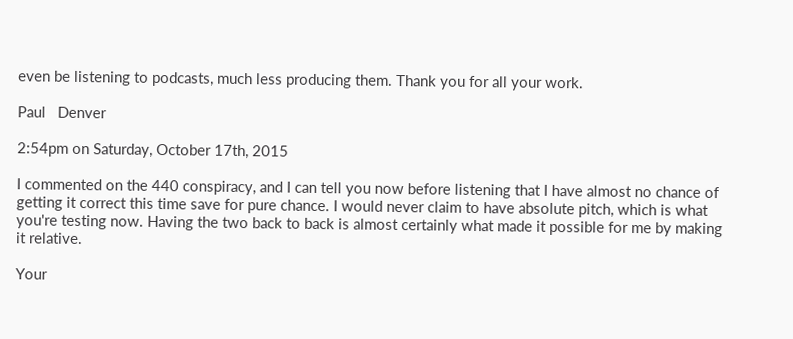even be listening to podcasts, much less producing them. Thank you for all your work.

Paul   Denver

2:54pm on Saturday, October 17th, 2015

I commented on the 440 conspiracy, and I can tell you now before listening that I have almost no chance of getting it correct this time save for pure chance. I would never claim to have absolute pitch, which is what you're testing now. Having the two back to back is almost certainly what made it possible for me by making it relative.

Your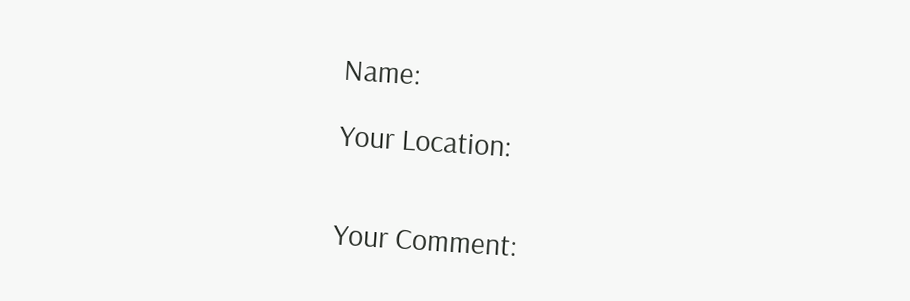Name:

Your Location:


Your Comment: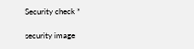Security check *

security image